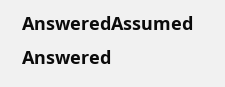AnsweredAssumed Answered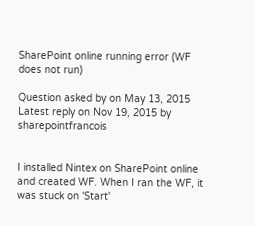SharePoint online running error (WF does not run)

Question asked by on May 13, 2015
Latest reply on Nov 19, 2015 by sharepointfrancois


I installed Nintex on SharePoint online and created WF. When I ran the WF, it was stuck on 'Start'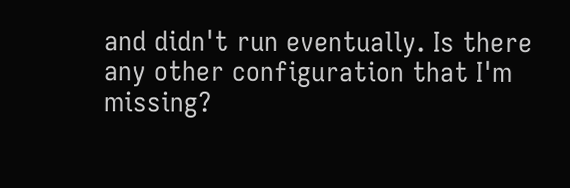and didn't run eventually. Is there any other configuration that I'm missing?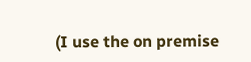(I use the on premise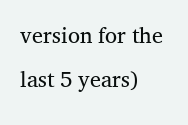version for the last 5 years)